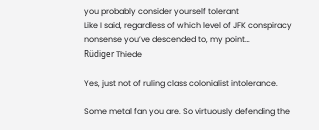you probably consider yourself tolerant
Like I said, regardless of which level of JFK conspiracy nonsense you’ve descended to, my point…
Rüdiger Thiede

Yes, just not of ruling class colonialist intolerance.

Some metal fan you are. So virtuously defending the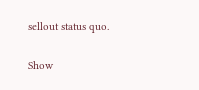sellout status quo.

Show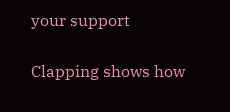your support

Clapping shows how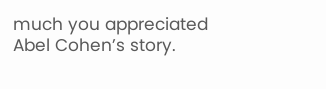much you appreciated Abel Cohen’s story.